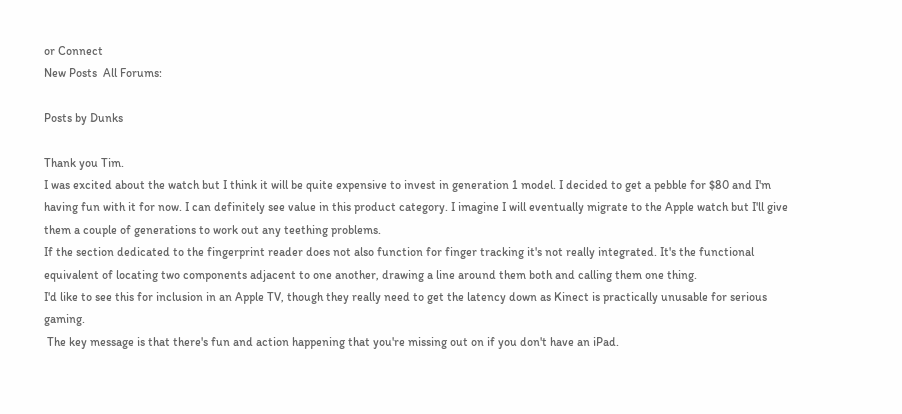or Connect
New Posts  All Forums:

Posts by Dunks

Thank you Tim.
I was excited about the watch but I think it will be quite expensive to invest in generation 1 model. I decided to get a pebble for $80 and I'm having fun with it for now. I can definitely see value in this product category. I imagine I will eventually migrate to the Apple watch but I'll give them a couple of generations to work out any teething problems.
If the section dedicated to the fingerprint reader does not also function for finger tracking it's not really integrated. It's the functional equivalent of locating two components adjacent to one another, drawing a line around them both and calling them one thing.
I'd like to see this for inclusion in an Apple TV, though they really need to get the latency down as Kinect is practically unusable for serious gaming.
 The key message is that there's fun and action happening that you're missing out on if you don't have an iPad.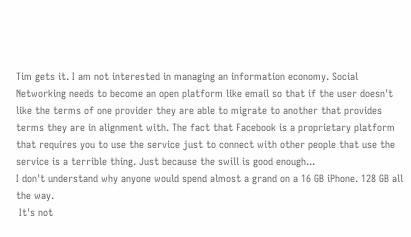Tim gets it. I am not interested in managing an information economy. Social Networking needs to become an open platform like email so that if the user doesn't like the terms of one provider they are able to migrate to another that provides terms they are in alignment with. The fact that Facebook is a proprietary platform that requires you to use the service just to connect with other people that use the service is a terrible thing. Just because the swill is good enough...
I don't understand why anyone would spend almost a grand on a 16 GB iPhone. 128 GB all the way.
 It's not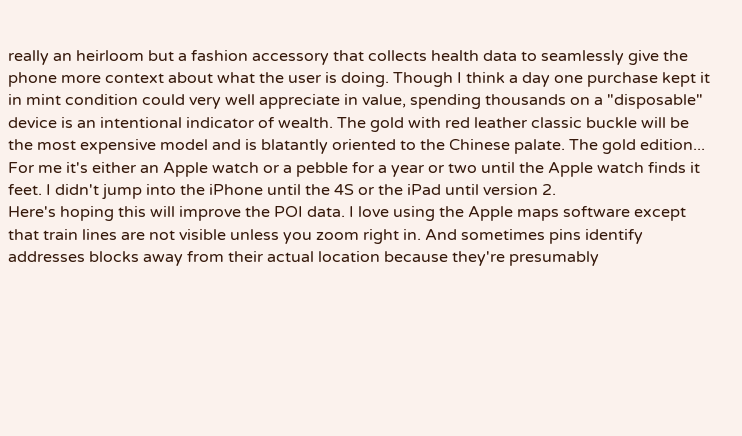really an heirloom but a fashion accessory that collects health data to seamlessly give the phone more context about what the user is doing. Though I think a day one purchase kept it in mint condition could very well appreciate in value, spending thousands on a "disposable" device is an intentional indicator of wealth. The gold with red leather classic buckle will be the most expensive model and is blatantly oriented to the Chinese palate. The gold edition...
For me it's either an Apple watch or a pebble for a year or two until the Apple watch finds it feet. I didn't jump into the iPhone until the 4S or the iPad until version 2.
Here's hoping this will improve the POI data. I love using the Apple maps software except that train lines are not visible unless you zoom right in. And sometimes pins identify addresses blocks away from their actual location because they're presumably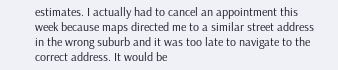estimates. I actually had to cancel an appointment this week because maps directed me to a similar street address in the wrong suburb and it was too late to navigate to the correct address. It would be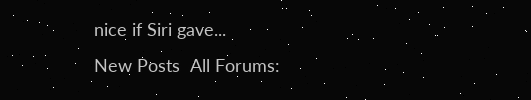nice if Siri gave...
New Posts  All Forums: